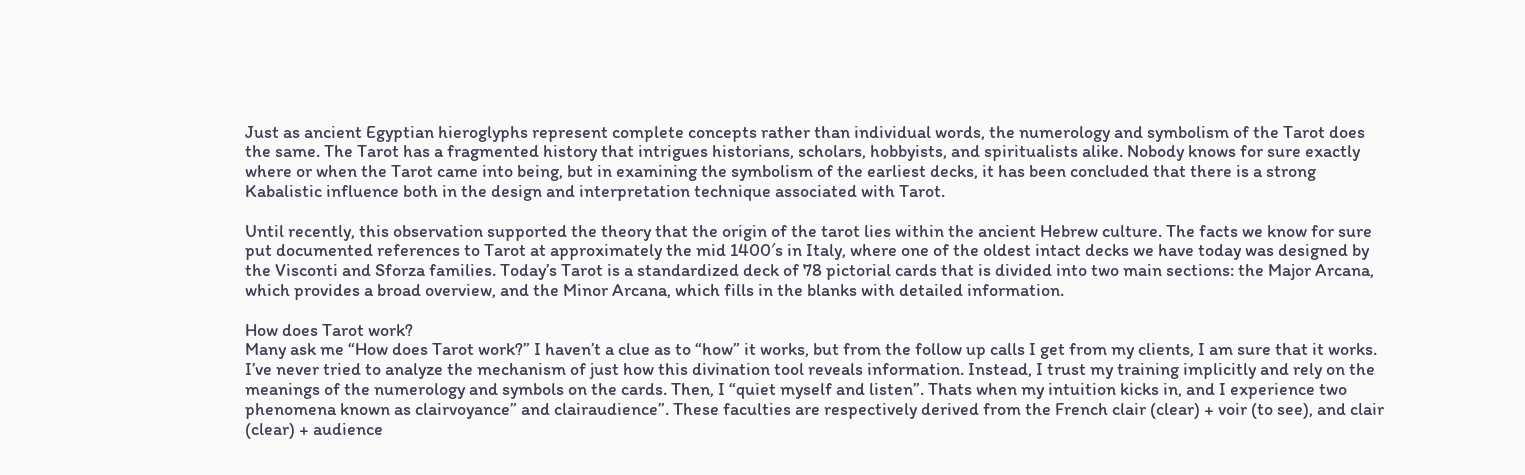Just as ancient Egyptian hieroglyphs represent complete concepts rather than individual words, the numerology and symbolism of the Tarot does the same. The Tarot has a fragmented history that intrigues historians, scholars, hobbyists, and spiritualists alike. Nobody knows for sure exactly where or when the Tarot came into being, but in examining the symbolism of the earliest decks, it has been concluded that there is a strong Kabalistic influence both in the design and interpretation technique associated with Tarot.

Until recently, this observation supported the theory that the origin of the tarot lies within the ancient Hebrew culture. The facts we know for sure put documented references to Tarot at approximately the mid 1400′s in Italy, where one of the oldest intact decks we have today was designed by the Visconti and Sforza families. Today’s Tarot is a standardized deck of 78 pictorial cards that is divided into two main sections: the Major Arcana, which provides a broad overview, and the Minor Arcana, which fills in the blanks with detailed information.

How does Tarot work?
Many ask me “How does Tarot work?” I haven’t a clue as to “how” it works, but from the follow up calls I get from my clients, I am sure that it works. I’ve never tried to analyze the mechanism of just how this divination tool reveals information. Instead, I trust my training implicitly and rely on the meanings of the numerology and symbols on the cards. Then, I “quiet myself and listen”. Thats when my intuition kicks in, and I experience two phenomena known as clairvoyance” and clairaudience”. These faculties are respectively derived from the French clair (clear) + voir (to see), and clair (clear) + audience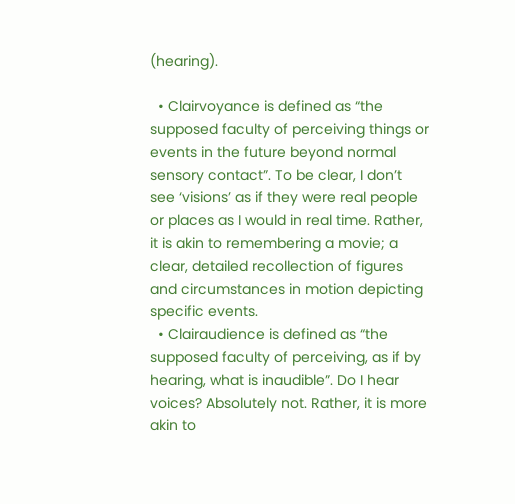(hearing).

  • Clairvoyance is defined as “the supposed faculty of perceiving things or events in the future beyond normal sensory contact”. To be clear, I don’t see ‘visions’ as if they were real people or places as I would in real time. Rather, it is akin to remembering a movie; a clear, detailed recollection of figures and circumstances in motion depicting specific events.
  • Clairaudience is defined as “the supposed faculty of perceiving, as if by hearing, what is inaudible”. Do I hear voices? Absolutely not. Rather, it is more akin to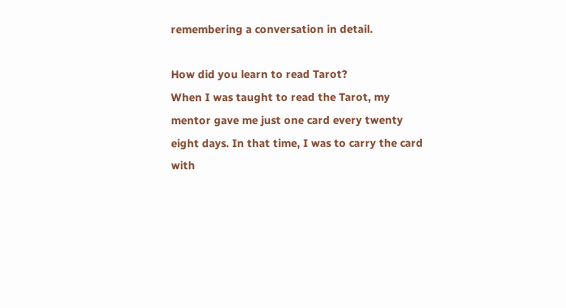remembering a conversation in detail.

How did you learn to read Tarot?
When I was taught to read the Tarot, my mentor gave me just one card every twenty eight days. In that time, I was to carry the card with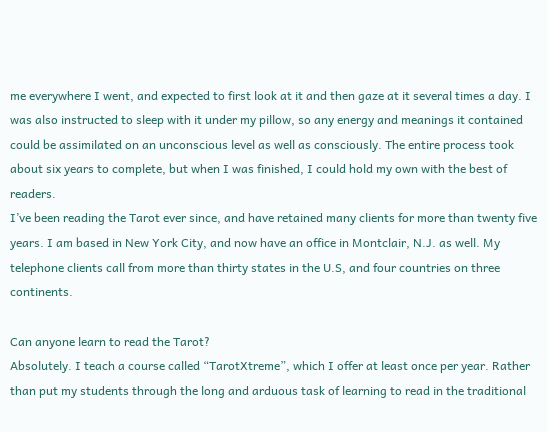me everywhere I went, and expected to first look at it and then gaze at it several times a day. I was also instructed to sleep with it under my pillow, so any energy and meanings it contained could be assimilated on an unconscious level as well as consciously. The entire process took about six years to complete, but when I was finished, I could hold my own with the best of readers.
I’ve been reading the Tarot ever since, and have retained many clients for more than twenty five years. I am based in New York City, and now have an office in Montclair, N.J. as well. My telephone clients call from more than thirty states in the U.S, and four countries on three continents.

Can anyone learn to read the Tarot?
Absolutely. I teach a course called “TarotXtreme”, which I offer at least once per year. Rather than put my students through the long and arduous task of learning to read in the traditional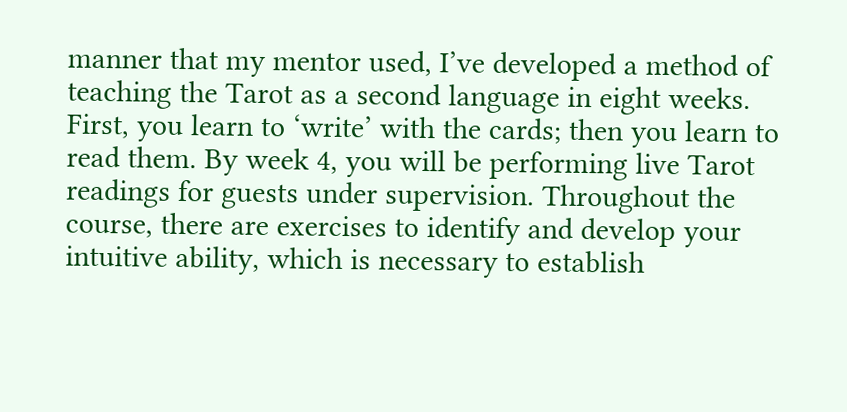manner that my mentor used, I’ve developed a method of teaching the Tarot as a second language in eight weeks.
First, you learn to ‘write’ with the cards; then you learn to read them. By week 4, you will be performing live Tarot readings for guests under supervision. Throughout the course, there are exercises to identify and develop your intuitive ability, which is necessary to establish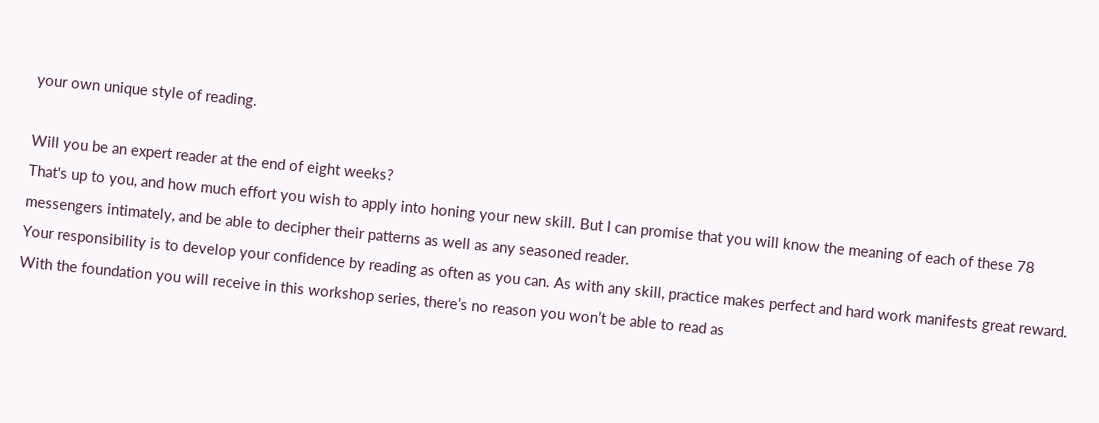your own unique style of reading.

Will you be an expert reader at the end of eight weeks?
That's up to you, and how much effort you wish to apply into honing your new skill. But I can promise that you will know the meaning of each of these 78 messengers intimately, and be able to decipher their patterns as well as any seasoned reader.
Your responsibility is to develop your confidence by reading as often as you can. As with any skill, practice makes perfect and hard work manifests great reward. With the foundation you will receive in this workshop series, there’s no reason you won’t be able to read as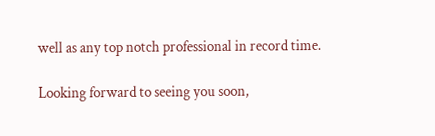well as any top notch professional in record time.

Looking forward to seeing you soon,